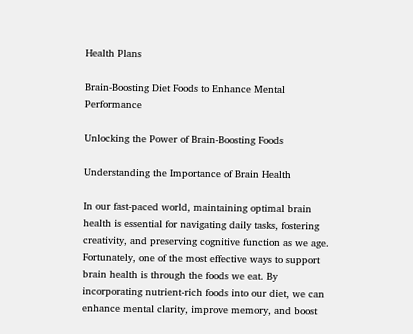Health Plans

Brain-Boosting Diet Foods to Enhance Mental Performance

Unlocking the Power of Brain-Boosting Foods

Understanding the Importance of Brain Health

In our fast-paced world, maintaining optimal brain health is essential for navigating daily tasks, fostering creativity, and preserving cognitive function as we age. Fortunately, one of the most effective ways to support brain health is through the foods we eat. By incorporating nutrient-rich foods into our diet, we can enhance mental clarity, improve memory, and boost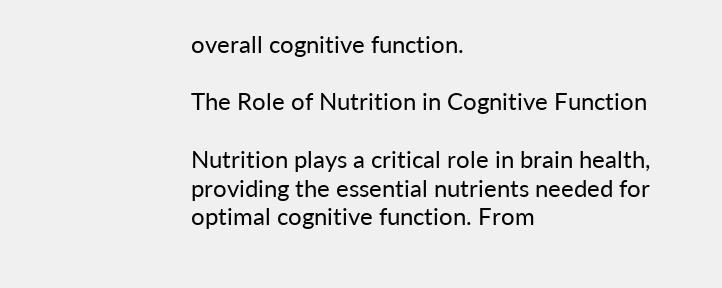overall cognitive function.

The Role of Nutrition in Cognitive Function

Nutrition plays a critical role in brain health, providing the essential nutrients needed for optimal cognitive function. From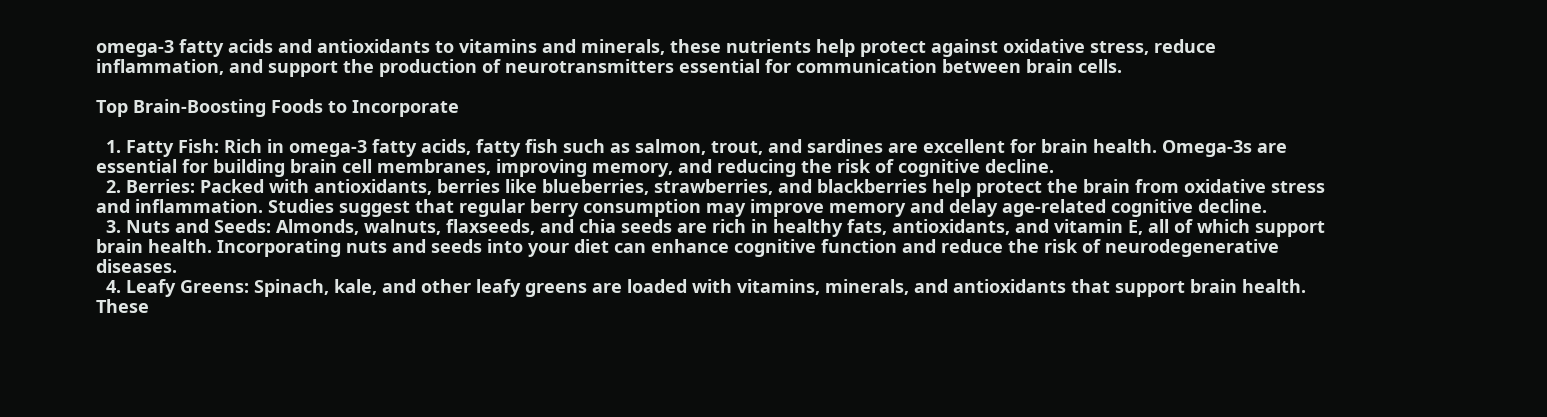omega-3 fatty acids and antioxidants to vitamins and minerals, these nutrients help protect against oxidative stress, reduce inflammation, and support the production of neurotransmitters essential for communication between brain cells.

Top Brain-Boosting Foods to Incorporate

  1. Fatty Fish: Rich in omega-3 fatty acids, fatty fish such as salmon, trout, and sardines are excellent for brain health. Omega-3s are essential for building brain cell membranes, improving memory, and reducing the risk of cognitive decline.
  2. Berries: Packed with antioxidants, berries like blueberries, strawberries, and blackberries help protect the brain from oxidative stress and inflammation. Studies suggest that regular berry consumption may improve memory and delay age-related cognitive decline.
  3. Nuts and Seeds: Almonds, walnuts, flaxseeds, and chia seeds are rich in healthy fats, antioxidants, and vitamin E, all of which support brain health. Incorporating nuts and seeds into your diet can enhance cognitive function and reduce the risk of neurodegenerative diseases.
  4. Leafy Greens: Spinach, kale, and other leafy greens are loaded with vitamins, minerals, and antioxidants that support brain health. These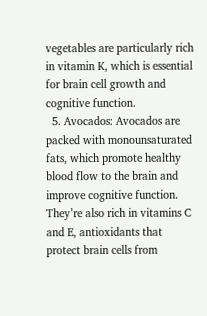vegetables are particularly rich in vitamin K, which is essential for brain cell growth and cognitive function.
  5. Avocados: Avocados are packed with monounsaturated fats, which promote healthy blood flow to the brain and improve cognitive function. They’re also rich in vitamins C and E, antioxidants that protect brain cells from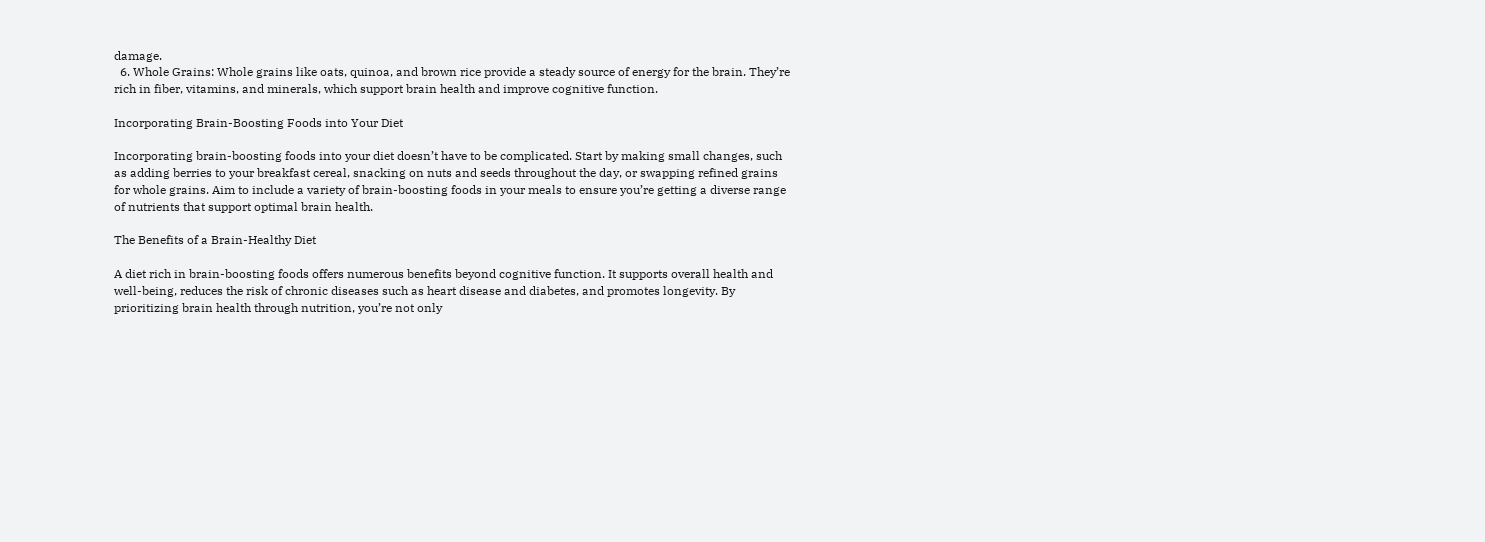damage.
  6. Whole Grains: Whole grains like oats, quinoa, and brown rice provide a steady source of energy for the brain. They’re rich in fiber, vitamins, and minerals, which support brain health and improve cognitive function.

Incorporating Brain-Boosting Foods into Your Diet

Incorporating brain-boosting foods into your diet doesn’t have to be complicated. Start by making small changes, such as adding berries to your breakfast cereal, snacking on nuts and seeds throughout the day, or swapping refined grains for whole grains. Aim to include a variety of brain-boosting foods in your meals to ensure you’re getting a diverse range of nutrients that support optimal brain health.

The Benefits of a Brain-Healthy Diet

A diet rich in brain-boosting foods offers numerous benefits beyond cognitive function. It supports overall health and well-being, reduces the risk of chronic diseases such as heart disease and diabetes, and promotes longevity. By prioritizing brain health through nutrition, you’re not only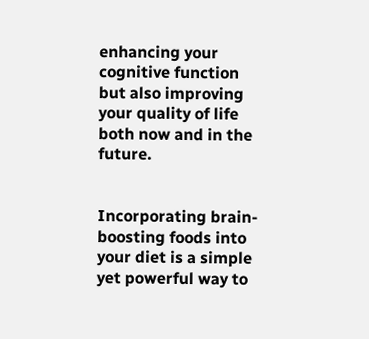enhancing your cognitive function but also improving your quality of life both now and in the future.


Incorporating brain-boosting foods into your diet is a simple yet powerful way to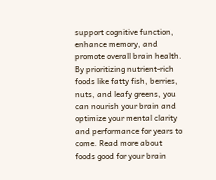support cognitive function, enhance memory, and promote overall brain health. By prioritizing nutrient-rich foods like fatty fish, berries, nuts, and leafy greens, you can nourish your brain and optimize your mental clarity and performance for years to come. Read more about foods good for your brain